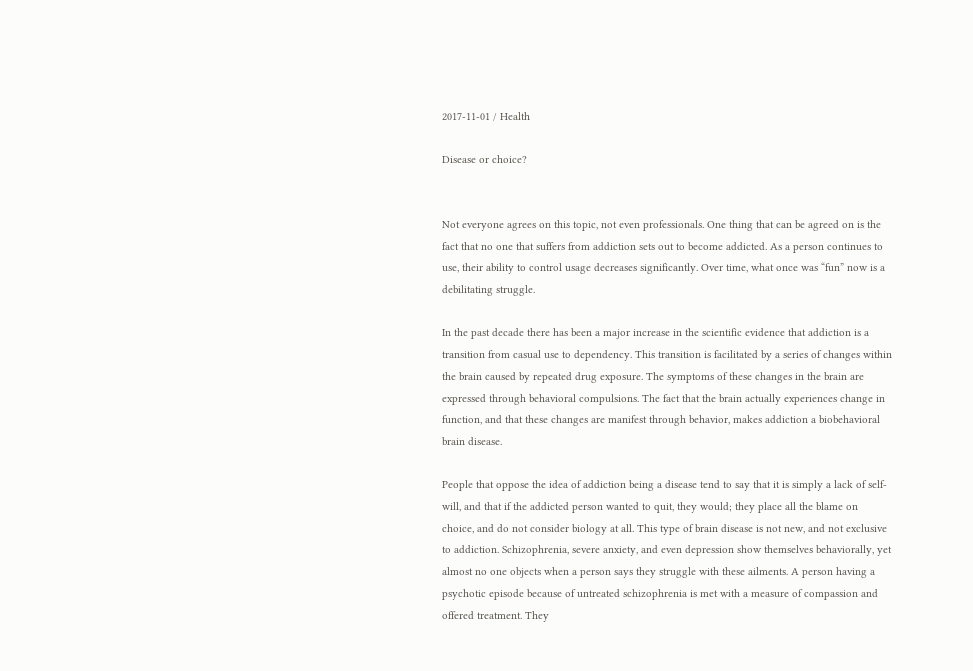2017-11-01 / Health

Disease or choice?


Not everyone agrees on this topic, not even professionals. One thing that can be agreed on is the fact that no one that suffers from addiction sets out to become addicted. As a person continues to use, their ability to control usage decreases significantly. Over time, what once was “fun” now is a debilitating struggle.

In the past decade there has been a major increase in the scientific evidence that addiction is a transition from casual use to dependency. This transition is facilitated by a series of changes within the brain caused by repeated drug exposure. The symptoms of these changes in the brain are expressed through behavioral compulsions. The fact that the brain actually experiences change in function, and that these changes are manifest through behavior, makes addiction a biobehavioral brain disease.

People that oppose the idea of addiction being a disease tend to say that it is simply a lack of self-will, and that if the addicted person wanted to quit, they would; they place all the blame on choice, and do not consider biology at all. This type of brain disease is not new, and not exclusive to addiction. Schizophrenia, severe anxiety, and even depression show themselves behaviorally, yet almost no one objects when a person says they struggle with these ailments. A person having a psychotic episode because of untreated schizophrenia is met with a measure of compassion and offered treatment. They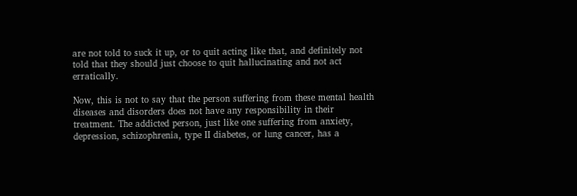are not told to suck it up, or to quit acting like that, and definitely not told that they should just choose to quit hallucinating and not act erratically.

Now, this is not to say that the person suffering from these mental health diseases and disorders does not have any responsibility in their treatment. The addicted person, just like one suffering from anxiety, depression, schizophrenia, type II diabetes, or lung cancer, has a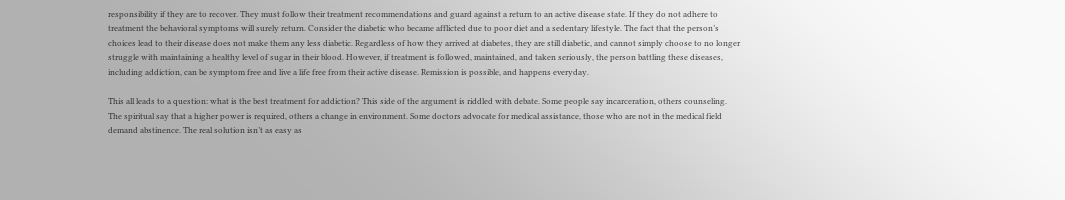responsibility if they are to recover. They must follow their treatment recommendations and guard against a return to an active disease state. If they do not adhere to treatment the behavioral symptoms will surely return. Consider the diabetic who became afflicted due to poor diet and a sedentary lifestyle. The fact that the person’s choices lead to their disease does not make them any less diabetic. Regardless of how they arrived at diabetes, they are still diabetic, and cannot simply choose to no longer struggle with maintaining a healthy level of sugar in their blood. However, if treatment is followed, maintained, and taken seriously, the person battling these diseases, including addiction, can be symptom free and live a life free from their active disease. Remission is possible, and happens everyday.

This all leads to a question: what is the best treatment for addiction? This side of the argument is riddled with debate. Some people say incarceration, others counseling. The spiritual say that a higher power is required, others a change in environment. Some doctors advocate for medical assistance, those who are not in the medical field demand abstinence. The real solution isn’t as easy as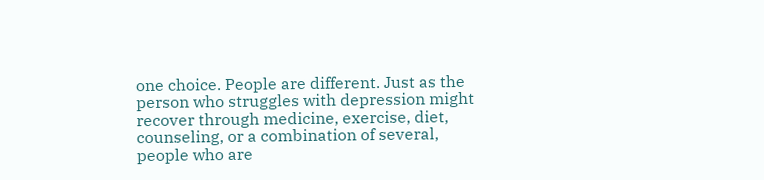one choice. People are different. Just as the person who struggles with depression might recover through medicine, exercise, diet, counseling, or a combination of several, people who are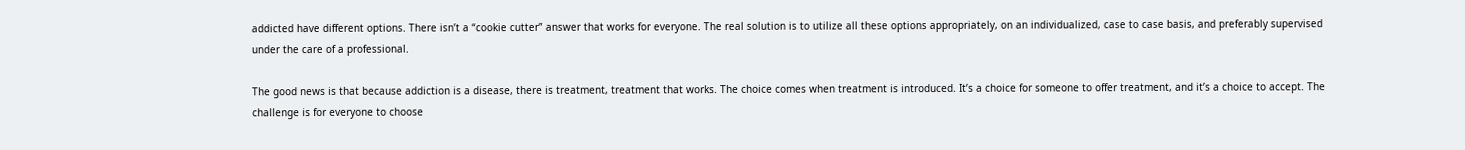addicted have different options. There isn’t a “cookie cutter” answer that works for everyone. The real solution is to utilize all these options appropriately, on an individualized, case to case basis, and preferably supervised under the care of a professional.

The good news is that because addiction is a disease, there is treatment, treatment that works. The choice comes when treatment is introduced. It’s a choice for someone to offer treatment, and it’s a choice to accept. The challenge is for everyone to choose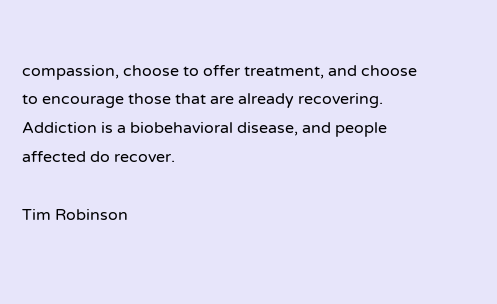compassion, choose to offer treatment, and choose to encourage those that are already recovering. Addiction is a biobehavioral disease, and people affected do recover.

Tim Robinson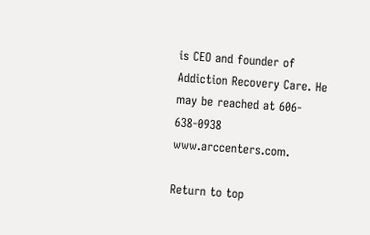is CEO and founder of Addiction Recovery Care. He may be reached at 606- 638-0938 www.arccenters.com.

Return to top